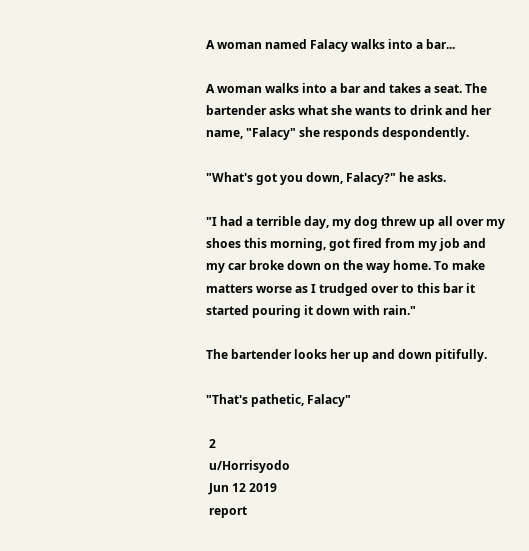A woman named Falacy walks into a bar...

A woman walks into a bar and takes a seat. The bartender asks what she wants to drink and her name, "Falacy" she responds despondently.

"What's got you down, Falacy?" he asks.

"I had a terrible day, my dog threw up all over my shoes this morning, got fired from my job and my car broke down on the way home. To make matters worse as I trudged over to this bar it started pouring it down with rain."

The bartender looks her up and down pitifully.

"That's pathetic, Falacy"

 2
 u/Horrisyodo
 Jun 12 2019
 report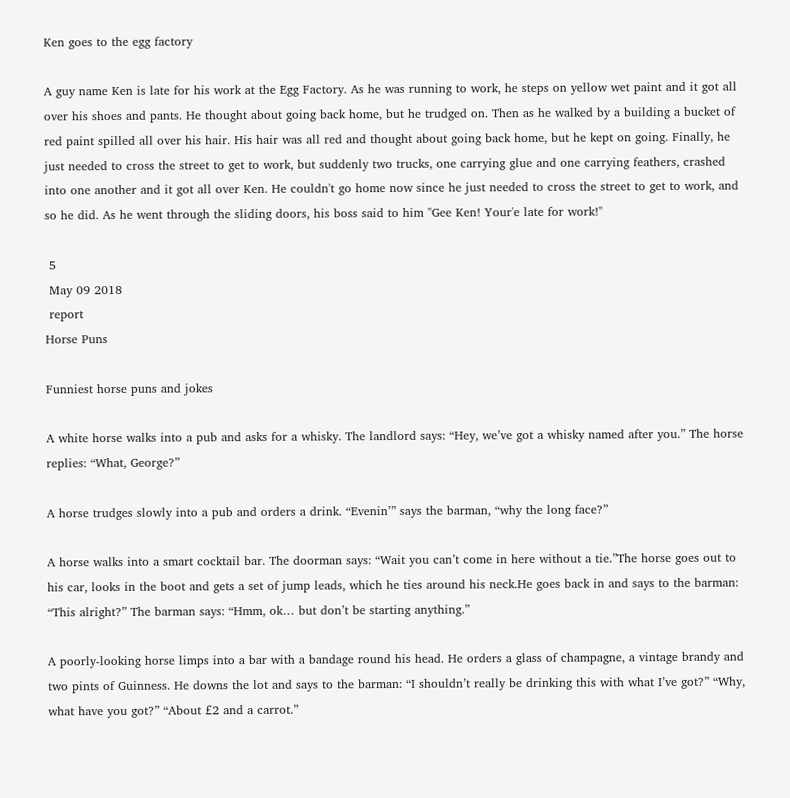Ken goes to the egg factory

A guy name Ken is late for his work at the Egg Factory. As he was running to work, he steps on yellow wet paint and it got all over his shoes and pants. He thought about going back home, but he trudged on. Then as he walked by a building a bucket of red paint spilled all over his hair. His hair was all red and thought about going back home, but he kept on going. Finally, he just needed to cross the street to get to work, but suddenly two trucks, one carrying glue and one carrying feathers, crashed into one another and it got all over Ken. He couldn't go home now since he just needed to cross the street to get to work, and so he did. As he went through the sliding doors, his boss said to him "Gee Ken! Your'e late for work!"

 5
 May 09 2018
 report
Horse Puns

Funniest horse puns and jokes

A white horse walks into a pub and asks for a whisky. The landlord says: “Hey, we’ve got a whisky named after you.” The horse replies: “What, George?”

A horse trudges slowly into a pub and orders a drink. “Evenin’” says the barman, “why the long face?”

A horse walks into a smart cocktail bar. The doorman says: “Wait you can’t come in here without a tie.”The horse goes out to his car, looks in the boot and gets a set of jump leads, which he ties around his neck.He goes back in and says to the barman: “This alright?” The barman says: “Hmm, ok… but don’t be starting anything.”

A poorly-looking horse limps into a bar with a bandage round his head. He orders a glass of champagne, a vintage brandy and two pints of Guinness. He downs the lot and says to the barman: “I shouldn’t really be drinking this with what I’ve got?” “Why, what have you got?” “About £2 and a carrot.”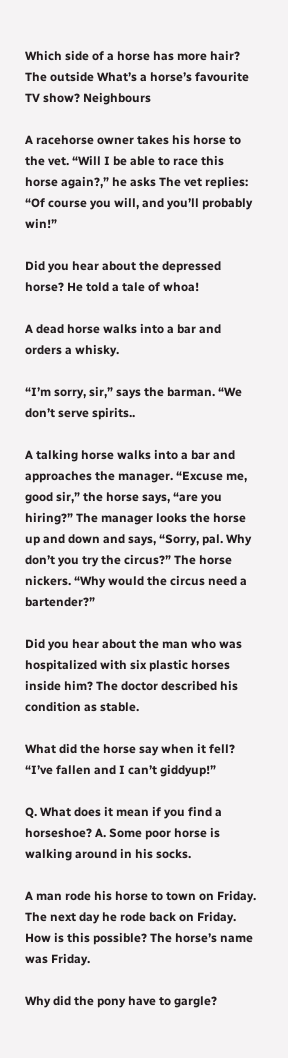Which side of a horse has more hair? The outside What’s a horse’s favourite TV show? Neighbours

A racehorse owner takes his horse to the vet. “Will I be able to race this horse again?,” he asks The vet replies: “Of course you will, and you’ll probably win!”

Did you hear about the depressed horse? He told a tale of whoa!

A dead horse walks into a bar and orders a whisky.

“I’m sorry, sir,” says the barman. “We don’t serve spirits..

A talking horse walks into a bar and approaches the manager. “Excuse me, good sir,” the horse says, “are you hiring?” The manager looks the horse up and down and says, “Sorry, pal. Why don’t you try the circus?” The horse nickers. “Why would the circus need a bartender?”

Did you hear about the man who was hospitalized with six plastic horses inside him? The doctor described his condition as stable.

What did the horse say when it fell? “I’ve fallen and I can’t giddyup!”

Q. What does it mean if you find a horseshoe? A. Some poor horse is walking around in his socks.

A man rode his horse to town on Friday. The next day he rode back on Friday. How is this possible? The horse’s name was Friday.

Why did the pony have to gargle?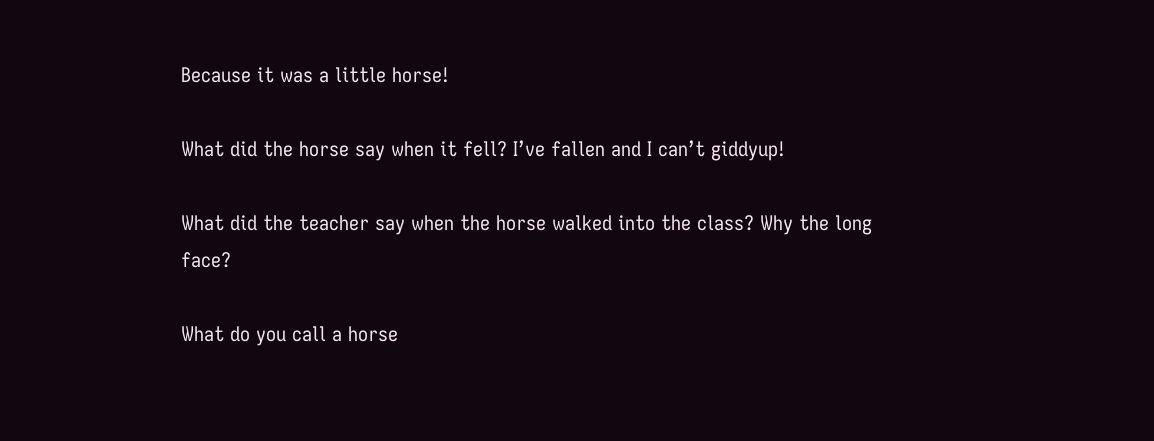Because it was a little horse!

What did the horse say when it fell? I’ve fallen and I can’t giddyup!

What did the teacher say when the horse walked into the class? Why the long face?

What do you call a horse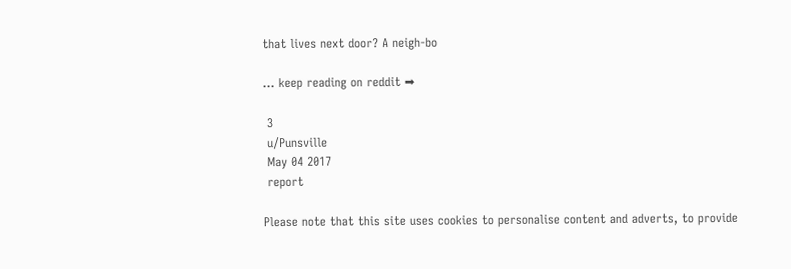that lives next door? A neigh-bo

... keep reading on reddit ➡

 3
 u/Punsville
 May 04 2017
 report

Please note that this site uses cookies to personalise content and adverts, to provide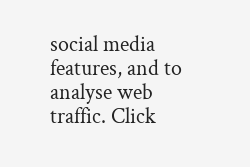social media features, and to analyse web traffic. Click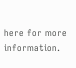here for more information.